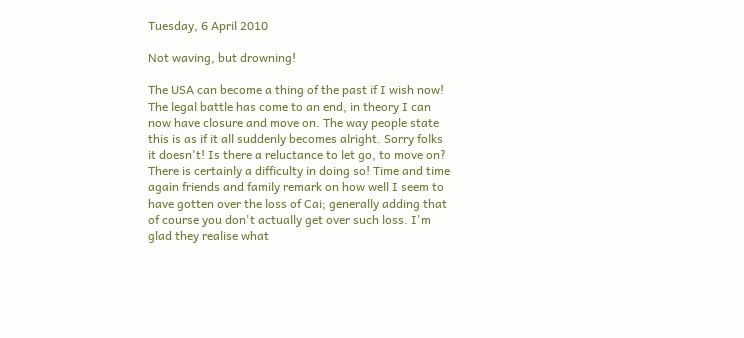Tuesday, 6 April 2010

Not waving, but drowning!

The USA can become a thing of the past if I wish now! The legal battle has come to an end, in theory I can now have closure and move on. The way people state this is as if it all suddenly becomes alright. Sorry folks it doesn't! Is there a reluctance to let go, to move on? There is certainly a difficulty in doing so! Time and time again friends and family remark on how well I seem to have gotten over the loss of Cai; generally adding that of course you don't actually get over such loss. I'm glad they realise what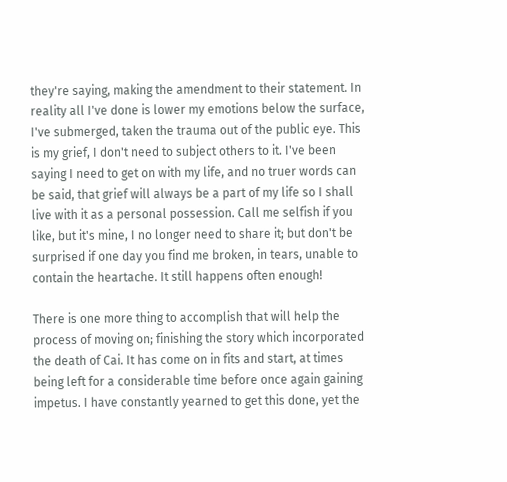they're saying, making the amendment to their statement. In reality all I've done is lower my emotions below the surface, I've submerged, taken the trauma out of the public eye. This is my grief, I don't need to subject others to it. I've been saying I need to get on with my life, and no truer words can be said, that grief will always be a part of my life so I shall live with it as a personal possession. Call me selfish if you like, but it's mine, I no longer need to share it; but don't be surprised if one day you find me broken, in tears, unable to contain the heartache. It still happens often enough!

There is one more thing to accomplish that will help the process of moving on; finishing the story which incorporated the death of Cai. It has come on in fits and start, at times being left for a considerable time before once again gaining impetus. I have constantly yearned to get this done, yet the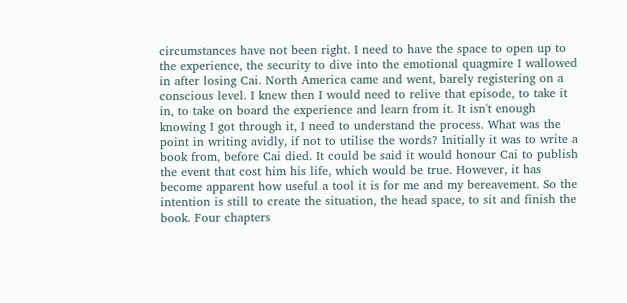circumstances have not been right. I need to have the space to open up to the experience, the security to dive into the emotional quagmire I wallowed in after losing Cai. North America came and went, barely registering on a conscious level. I knew then I would need to relive that episode, to take it in, to take on board the experience and learn from it. It isn't enough knowing I got through it, I need to understand the process. What was the point in writing avidly, if not to utilise the words? Initially it was to write a book from, before Cai died. It could be said it would honour Cai to publish the event that cost him his life, which would be true. However, it has become apparent how useful a tool it is for me and my bereavement. So the intention is still to create the situation, the head space, to sit and finish the book. Four chapters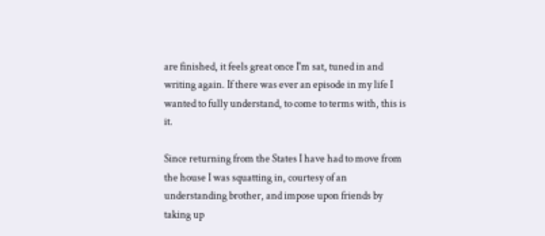are finished, it feels great once I'm sat, tuned in and writing again. If there was ever an episode in my life I wanted to fully understand, to come to terms with, this is it.

Since returning from the States I have had to move from the house I was squatting in, courtesy of an understanding brother, and impose upon friends by taking up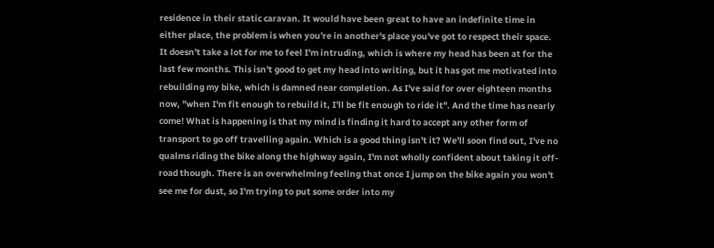residence in their static caravan. It would have been great to have an indefinite time in either place, the problem is when you're in another's place you've got to respect their space. It doesn't take a lot for me to feel I'm intruding, which is where my head has been at for the last few months. This isn't good to get my head into writing, but it has got me motivated into rebuilding my bike, which is damned near completion. As I've said for over eighteen months now, "when I'm fit enough to rebuild it, I'll be fit enough to ride it". And the time has nearly come! What is happening is that my mind is finding it hard to accept any other form of transport to go off travelling again. Which is a good thing isn't it? We'll soon find out, I've no qualms riding the bike along the highway again, I'm not wholly confident about taking it off-road though. There is an overwhelming feeling that once I jump on the bike again you won't see me for dust, so I'm trying to put some order into my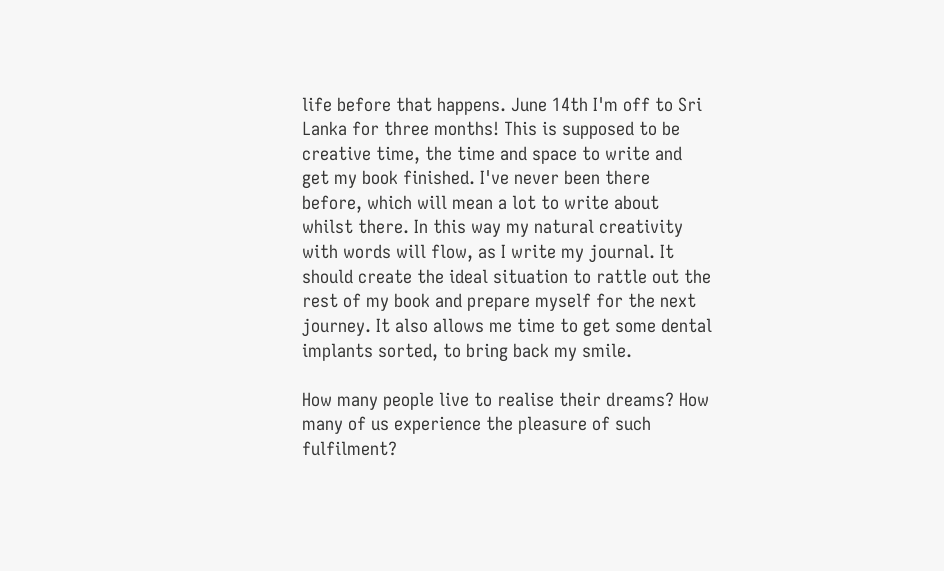life before that happens. June 14th I'm off to Sri Lanka for three months! This is supposed to be creative time, the time and space to write and get my book finished. I've never been there before, which will mean a lot to write about whilst there. In this way my natural creativity with words will flow, as I write my journal. It should create the ideal situation to rattle out the rest of my book and prepare myself for the next journey. It also allows me time to get some dental implants sorted, to bring back my smile.

How many people live to realise their dreams? How many of us experience the pleasure of such fulfilment?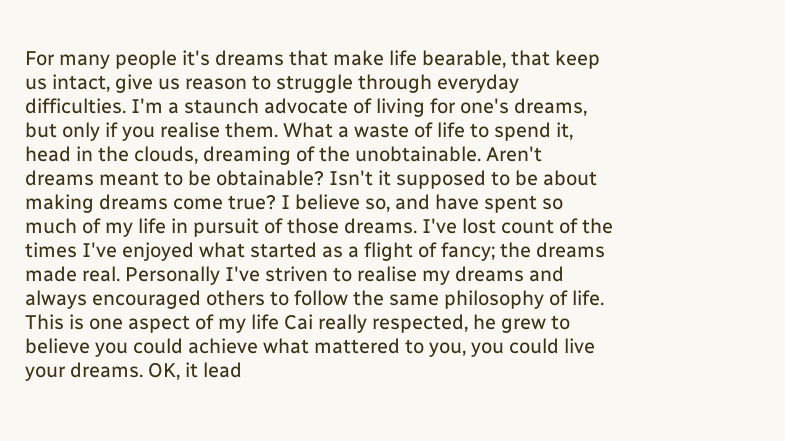For many people it's dreams that make life bearable, that keep us intact, give us reason to struggle through everyday difficulties. I'm a staunch advocate of living for one's dreams, but only if you realise them. What a waste of life to spend it, head in the clouds, dreaming of the unobtainable. Aren't dreams meant to be obtainable? Isn't it supposed to be about making dreams come true? I believe so, and have spent so much of my life in pursuit of those dreams. I've lost count of the times I've enjoyed what started as a flight of fancy; the dreams made real. Personally I've striven to realise my dreams and always encouraged others to follow the same philosophy of life. This is one aspect of my life Cai really respected, he grew to believe you could achieve what mattered to you, you could live your dreams. OK, it lead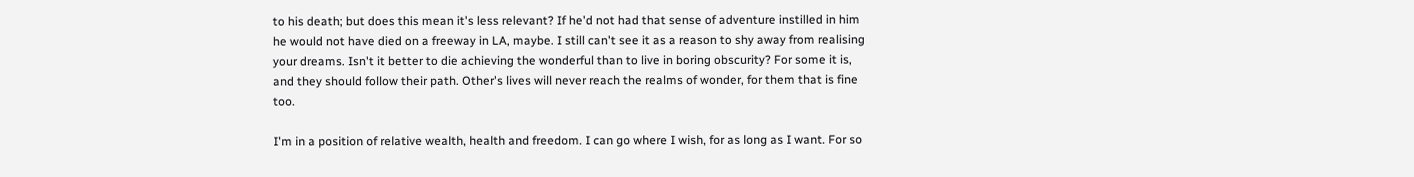to his death; but does this mean it's less relevant? If he'd not had that sense of adventure instilled in him he would not have died on a freeway in LA, maybe. I still can't see it as a reason to shy away from realising your dreams. Isn't it better to die achieving the wonderful than to live in boring obscurity? For some it is, and they should follow their path. Other's lives will never reach the realms of wonder, for them that is fine too.

I'm in a position of relative wealth, health and freedom. I can go where I wish, for as long as I want. For so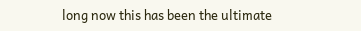long now this has been the ultimate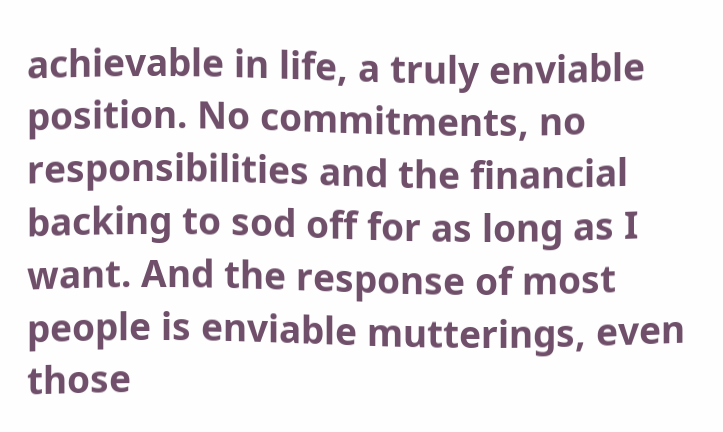achievable in life, a truly enviable position. No commitments, no responsibilities and the financial backing to sod off for as long as I want. And the response of most people is enviable mutterings, even those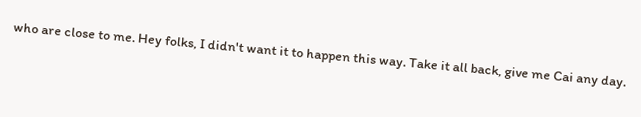who are close to me. Hey folks, I didn't want it to happen this way. Take it all back, give me Cai any day.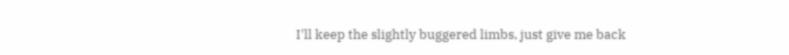I'll keep the slightly buggered limbs, just give me back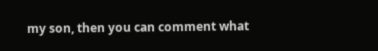my son, then you can comment what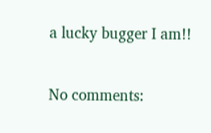a lucky bugger I am!!

No comments: